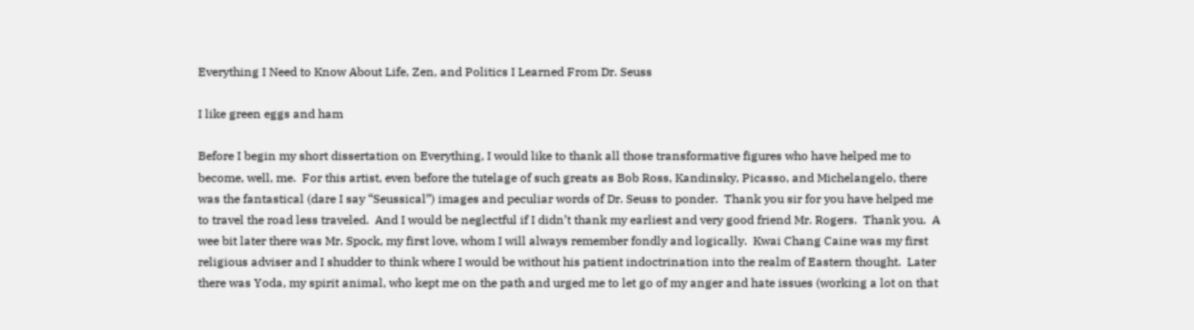Everything I Need to Know About Life, Zen, and Politics I Learned From Dr. Seuss

I like green eggs and ham

Before I begin my short dissertation on Everything, I would like to thank all those transformative figures who have helped me to become, well, me.  For this artist, even before the tutelage of such greats as Bob Ross, Kandinsky, Picasso, and Michelangelo, there was the fantastical (dare I say “Seussical”) images and peculiar words of Dr. Seuss to ponder.  Thank you sir for you have helped me to travel the road less traveled.  And I would be neglectful if I didn’t thank my earliest and very good friend Mr. Rogers.  Thank you.  A wee bit later there was Mr. Spock, my first love, whom I will always remember fondly and logically.  Kwai Chang Caine was my first religious adviser and I shudder to think where I would be without his patient indoctrination into the realm of Eastern thought.  Later there was Yoda, my spirit animal, who kept me on the path and urged me to let go of my anger and hate issues (working a lot on that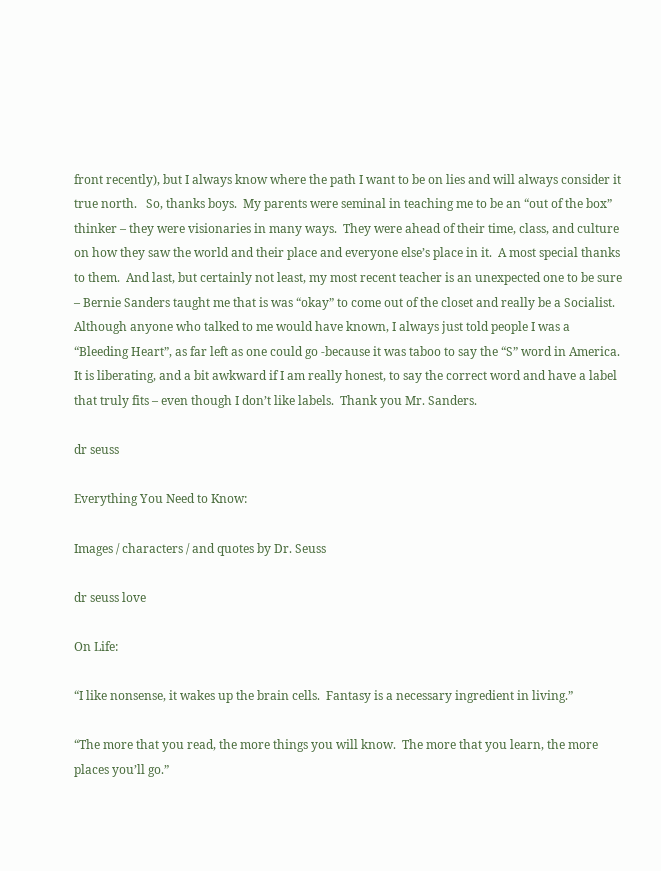front recently), but I always know where the path I want to be on lies and will always consider it true north.   So, thanks boys.  My parents were seminal in teaching me to be an “out of the box” thinker – they were visionaries in many ways.  They were ahead of their time, class, and culture on how they saw the world and their place and everyone else’s place in it.  A most special thanks to them.  And last, but certainly not least, my most recent teacher is an unexpected one to be sure – Bernie Sanders taught me that is was “okay” to come out of the closet and really be a Socialist.  Although anyone who talked to me would have known, I always just told people I was a “Bleeding Heart”, as far left as one could go -because it was taboo to say the “S” word in America.  It is liberating, and a bit awkward if I am really honest, to say the correct word and have a label that truly fits – even though I don’t like labels.  Thank you Mr. Sanders.

dr seuss

Everything You Need to Know:

Images / characters / and quotes by Dr. Seuss

dr seuss love

On Life:

“I like nonsense, it wakes up the brain cells.  Fantasy is a necessary ingredient in living.”

“The more that you read, the more things you will know.  The more that you learn, the more places you’ll go.”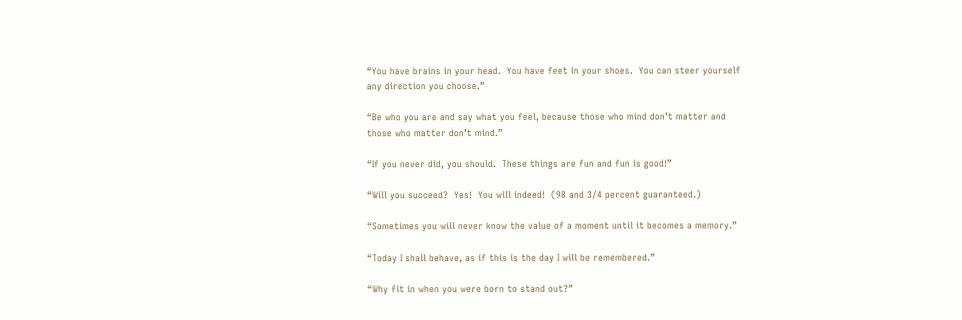“You have brains in your head.  You have feet in your shoes.  You can steer yourself any direction you choose.”

“Be who you are and say what you feel, because those who mind don’t matter and those who matter don’t mind.”

“If you never did, you should.  These things are fun and fun is good!”

“Will you succeed?  Yes!  You will indeed!  (98 and 3/4 percent guaranteed.)

“Sometimes you will never know the value of a moment until it becomes a memory.”

“Today I shall behave, as if this is the day I will be remembered.”

“Why fit in when you were born to stand out?”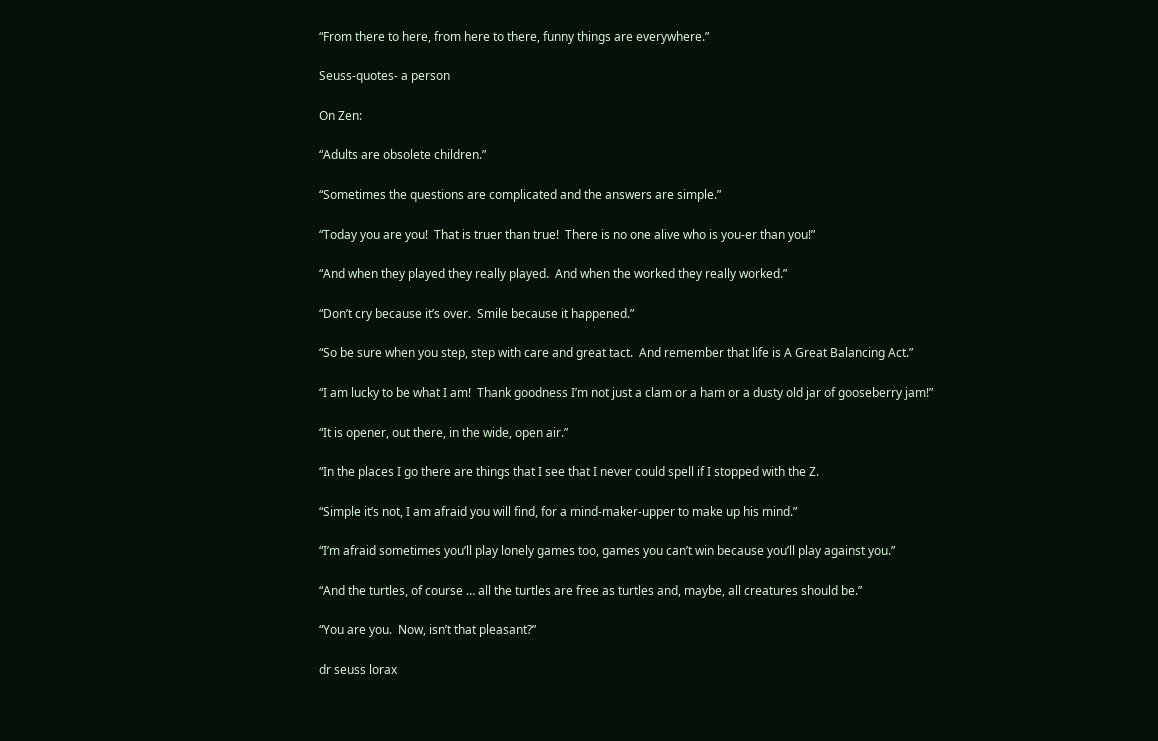“From there to here, from here to there, funny things are everywhere.”

Seuss-quotes- a person

On Zen:

“Adults are obsolete children.”

“Sometimes the questions are complicated and the answers are simple.”

“Today you are you!  That is truer than true!  There is no one alive who is you-er than you!”

“And when they played they really played.  And when the worked they really worked.”

“Don’t cry because it’s over.  Smile because it happened.”

“So be sure when you step, step with care and great tact.  And remember that life is A Great Balancing Act.”

“I am lucky to be what I am!  Thank goodness I’m not just a clam or a ham or a dusty old jar of gooseberry jam!”

“It is opener, out there, in the wide, open air.”

“In the places I go there are things that I see that I never could spell if I stopped with the Z.

“Simple it’s not, I am afraid you will find, for a mind-maker-upper to make up his mind.”

“I’m afraid sometimes you’ll play lonely games too, games you can’t win because you’ll play against you.”

“And the turtles, of course … all the turtles are free as turtles and, maybe, all creatures should be.”

“You are you.  Now, isn’t that pleasant?”

dr seuss lorax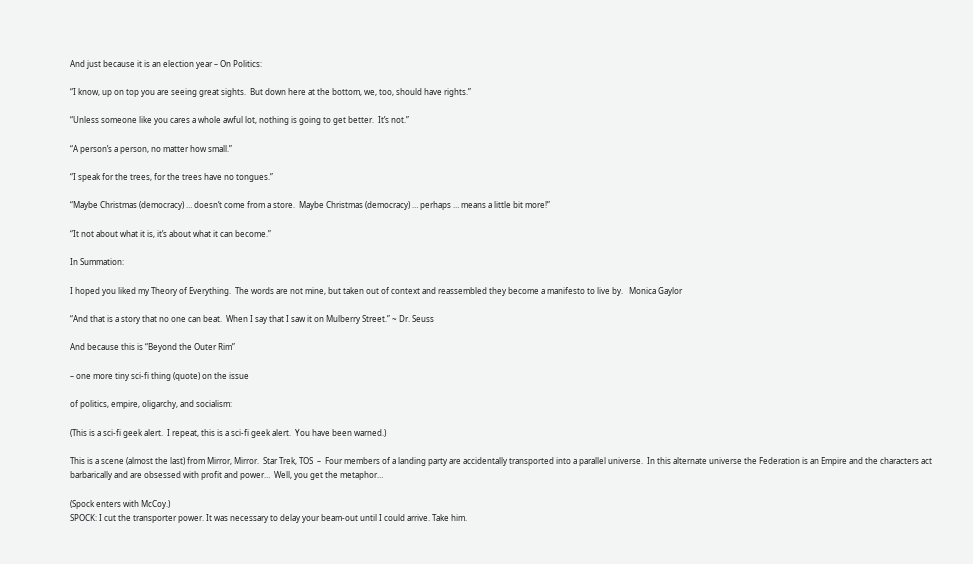And just because it is an election year – On Politics:

“I know, up on top you are seeing great sights.  But down here at the bottom, we, too, should have rights.”

“Unless someone like you cares a whole awful lot, nothing is going to get better.  It’s not.”

“A person’s a person, no matter how small.”

“I speak for the trees, for the trees have no tongues.”

“Maybe Christmas (democracy) … doesn’t come from a store.  Maybe Christmas (democracy) … perhaps … means a little bit more!”

“It not about what it is, it’s about what it can become.”

In Summation:

I hoped you liked my Theory of Everything.  The words are not mine, but taken out of context and reassembled they become a manifesto to live by.   Monica Gaylor

“And that is a story that no one can beat.  When I say that I saw it on Mulberry Street.” ~ Dr. Seuss

And because this is “Beyond the Outer Rim”

– one more tiny sci-fi thing (quote) on the issue

of politics, empire, oligarchy, and socialism:

(This is a sci-fi geek alert.  I repeat, this is a sci-fi geek alert.  You have been warned.)

This is a scene (almost the last) from Mirror, Mirror.  Star Trek, TOS  –  Four members of a landing party are accidentally transported into a parallel universe.  In this alternate universe the Federation is an Empire and the characters act barbarically and are obsessed with profit and power…  Well, you get the metaphor…

(Spock enters with McCoy.)
SPOCK: I cut the transporter power. It was necessary to delay your beam-out until I could arrive. Take him.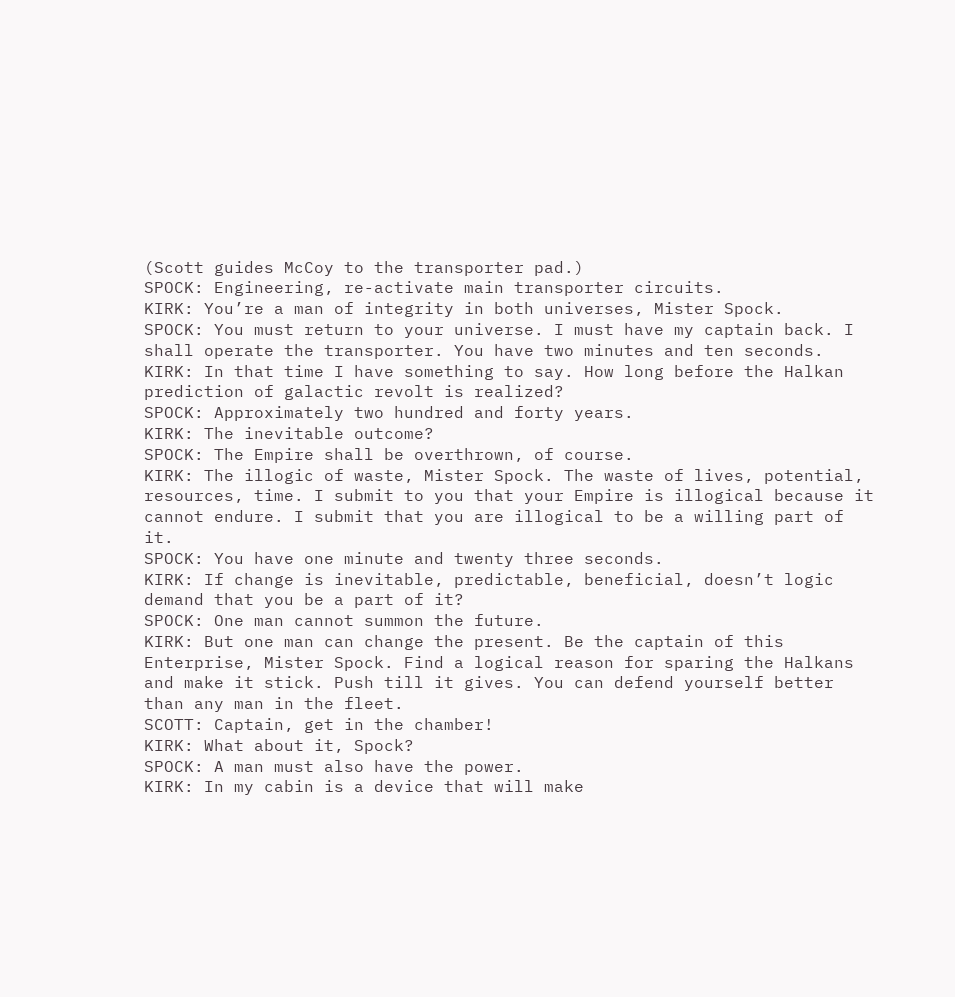(Scott guides McCoy to the transporter pad.)
SPOCK: Engineering, re-activate main transporter circuits.
KIRK: You’re a man of integrity in both universes, Mister Spock.
SPOCK: You must return to your universe. I must have my captain back. I shall operate the transporter. You have two minutes and ten seconds.
KIRK: In that time I have something to say. How long before the Halkan prediction of galactic revolt is realized?
SPOCK: Approximately two hundred and forty years.
KIRK: The inevitable outcome?
SPOCK: The Empire shall be overthrown, of course.
KIRK: The illogic of waste, Mister Spock. The waste of lives, potential, resources, time. I submit to you that your Empire is illogical because it cannot endure. I submit that you are illogical to be a willing part of it.
SPOCK: You have one minute and twenty three seconds.
KIRK: If change is inevitable, predictable, beneficial, doesn’t logic demand that you be a part of it?
SPOCK: One man cannot summon the future.
KIRK: But one man can change the present. Be the captain of this Enterprise, Mister Spock. Find a logical reason for sparing the Halkans and make it stick. Push till it gives. You can defend yourself better than any man in the fleet.
SCOTT: Captain, get in the chamber!
KIRK: What about it, Spock?
SPOCK: A man must also have the power.
KIRK: In my cabin is a device that will make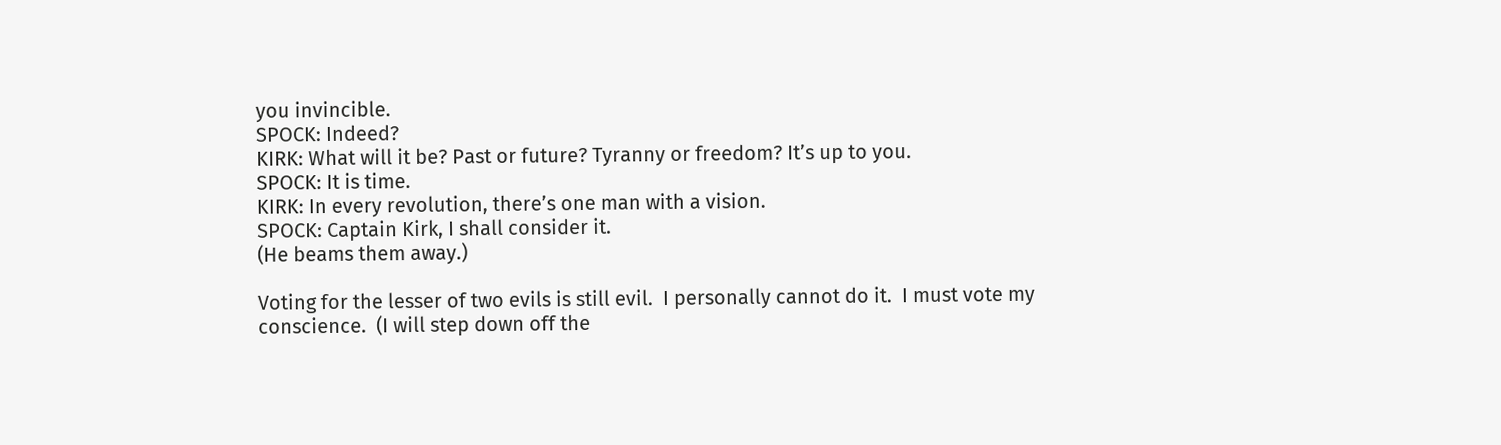you invincible.
SPOCK: Indeed?
KIRK: What will it be? Past or future? Tyranny or freedom? It’s up to you.
SPOCK: It is time.
KIRK: In every revolution, there’s one man with a vision.
SPOCK: Captain Kirk, I shall consider it.
(He beams them away.)

Voting for the lesser of two evils is still evil.  I personally cannot do it.  I must vote my conscience.  (I will step down off the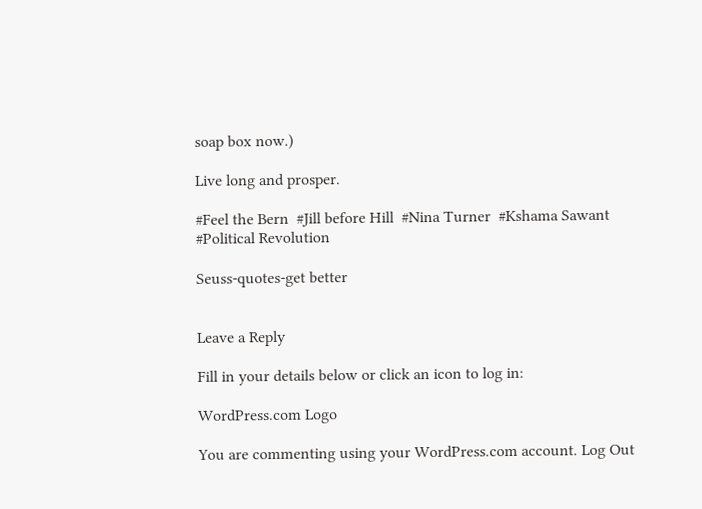soap box now.)

Live long and prosper.

#Feel the Bern  #Jill before Hill  #Nina Turner  #Kshama Sawant  #Political Revolution

Seuss-quotes-get better


Leave a Reply

Fill in your details below or click an icon to log in:

WordPress.com Logo

You are commenting using your WordPress.com account. Log Out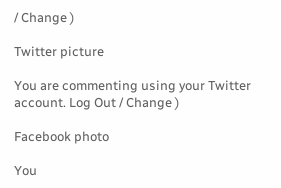/ Change )

Twitter picture

You are commenting using your Twitter account. Log Out / Change )

Facebook photo

You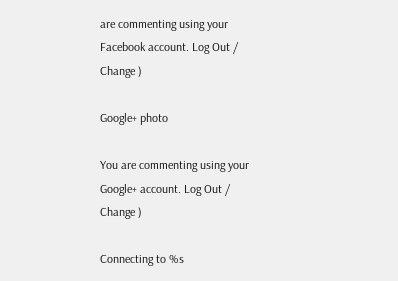are commenting using your Facebook account. Log Out / Change )

Google+ photo

You are commenting using your Google+ account. Log Out / Change )

Connecting to %s